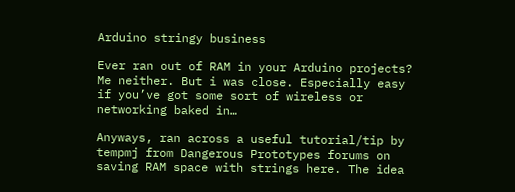Arduino stringy business

Ever ran out of RAM in your Arduino projects? Me neither. But i was close. Especially easy if you’ve got some sort of wireless or networking baked in…

Anyways, ran across a useful tutorial/tip by tempmj from Dangerous Prototypes forums on saving RAM space with strings here. The idea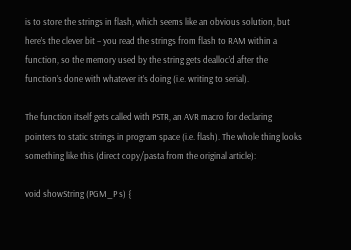is to store the strings in flash, which seems like an obvious solution, but here’s the clever bit – you read the strings from flash to RAM within a function, so the memory used by the string gets dealloc’d after the function’s done with whatever it’s doing (i.e. writing to serial).

The function itself gets called with PSTR, an AVR macro for declaring pointers to static strings in program space (i.e. flash). The whole thing looks something like this (direct copy/pasta from the original article):

void showString (PGM_P s) {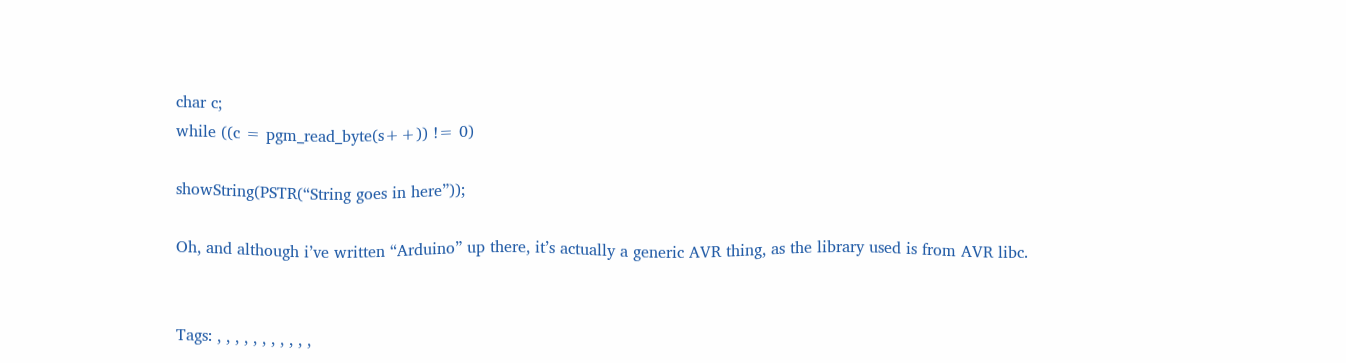char c;
while ((c = pgm_read_byte(s++)) != 0)

showString(PSTR(“String goes in here”));

Oh, and although i’ve written “Arduino” up there, it’s actually a generic AVR thing, as the library used is from AVR libc.


Tags: , , , , , , , , , , ,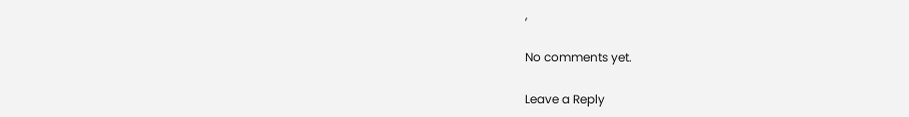,

No comments yet.

Leave a Reply